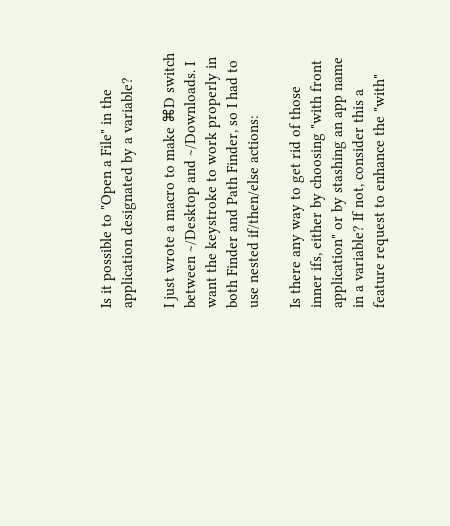Is it possible to "Open a File" in the application designated by a variable?

I just wrote a macro to make ⌘D switch between ~/Desktop and ~/Downloads. I want the keystroke to work properly in both Finder and Path Finder, so I had to use nested if/then/else actions:

Is there any way to get rid of those inner ifs, either by choosing "with front application" or by stashing an app name in a variable? If not, consider this a feature request to enhance the "with"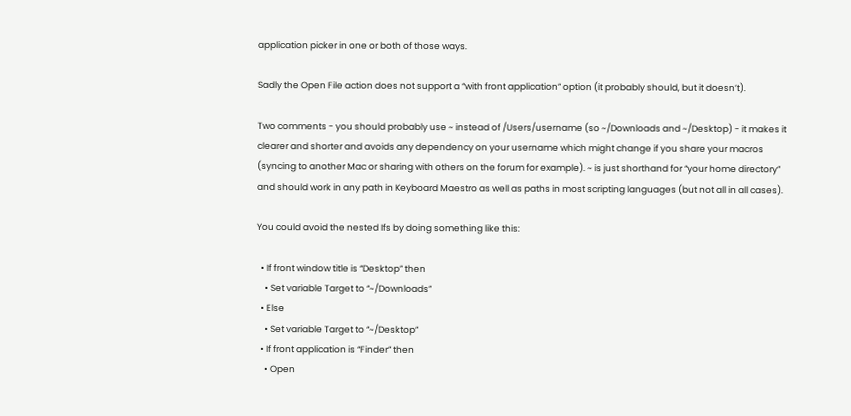application picker in one or both of those ways.

Sadly the Open File action does not support a “with front application” option (it probably should, but it doesn’t).

Two comments - you should probably use ~ instead of /Users/username (so ~/Downloads and ~/Desktop) - it makes it clearer and shorter and avoids any dependency on your username which might change if you share your macros (syncing to another Mac or sharing with others on the forum for example). ~ is just shorthand for “your home directory” and should work in any path in Keyboard Maestro as well as paths in most scripting languages (but not all in all cases).

You could avoid the nested Ifs by doing something like this:

  • If front window title is “Desktop” then
    • Set variable Target to “~/Downloads”
  • Else
    • Set variable Target to “~/Desktop”
  • If front application is “Finder” then
    • Open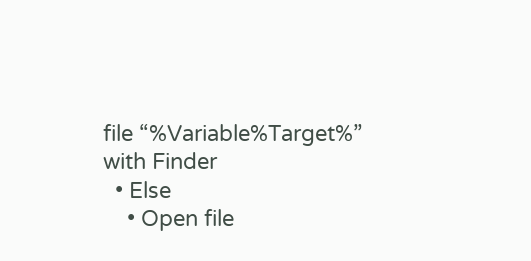file “%Variable%Target%” with Finder
  • Else
    • Open file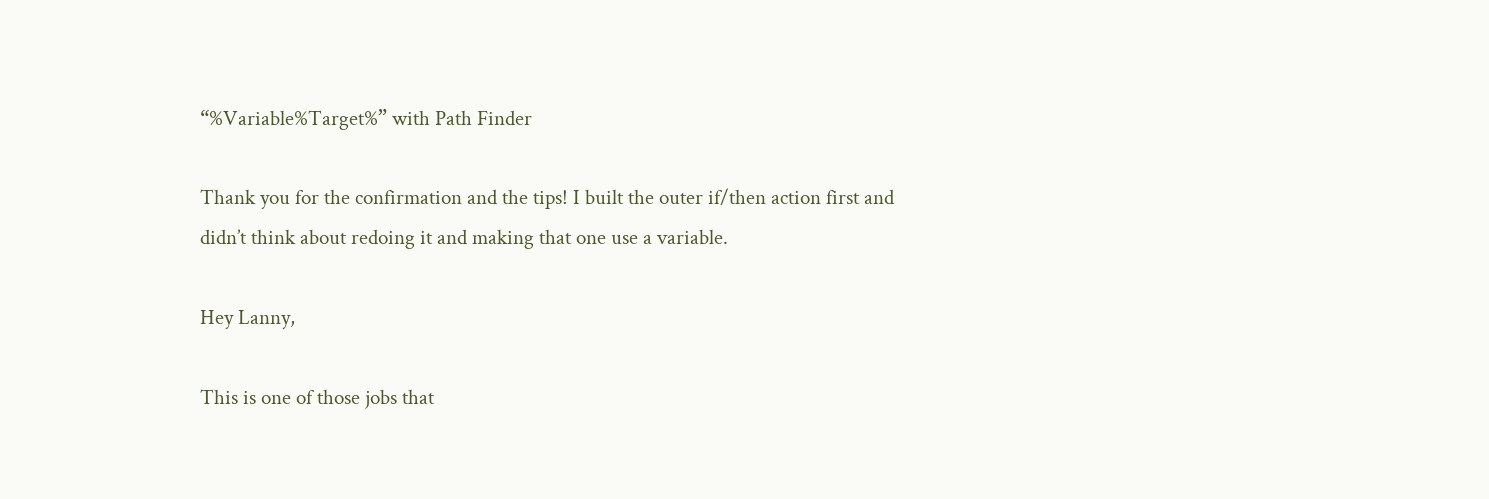“%Variable%Target%” with Path Finder

Thank you for the confirmation and the tips! I built the outer if/then action first and didn’t think about redoing it and making that one use a variable.

Hey Lanny,

This is one of those jobs that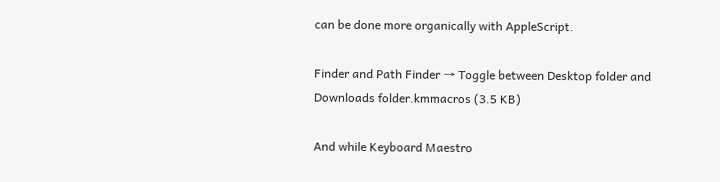can be done more organically with AppleScript.

Finder and Path Finder → Toggle between Desktop folder and Downloads folder.kmmacros (3.5 KB)

And while Keyboard Maestro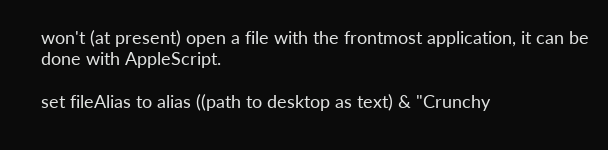won't (at present) open a file with the frontmost application, it can be done with AppleScript.

set fileAlias to alias ((path to desktop as text) & "Crunchy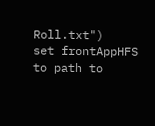Roll.txt")
set frontAppHFS to path to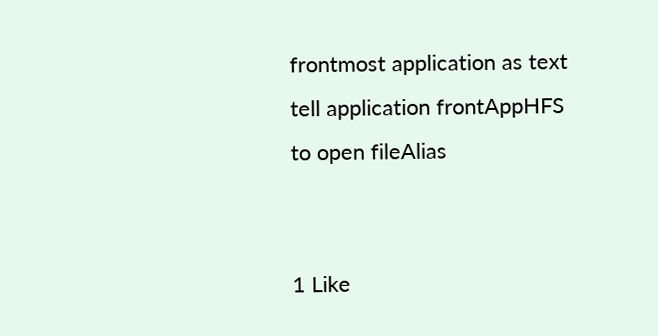frontmost application as text
tell application frontAppHFS to open fileAlias


1 Like